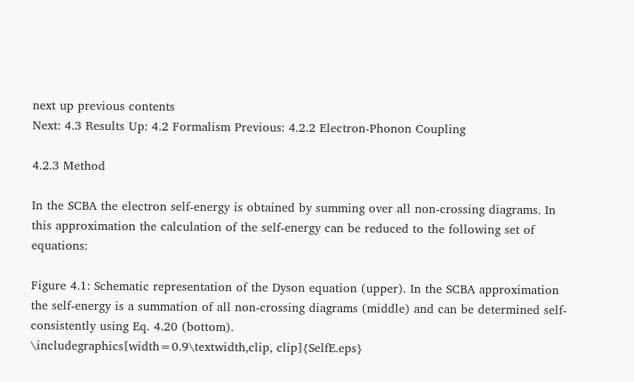next up previous contents
Next: 4.3 Results Up: 4.2 Formalism Previous: 4.2.2 Electron-Phonon Coupling

4.2.3 Method

In the SCBA the electron self-energy is obtained by summing over all non-crossing diagrams. In this approximation the calculation of the self-energy can be reduced to the following set of equations:

Figure 4.1: Schematic representation of the Dyson equation (upper). In the SCBA approximation the self-energy is a summation of all non-crossing diagrams (middle) and can be determined self-consistently using Eq. 4.20 (bottom).
\includegraphics[width=0.9\textwidth,clip, clip]{SelfE.eps}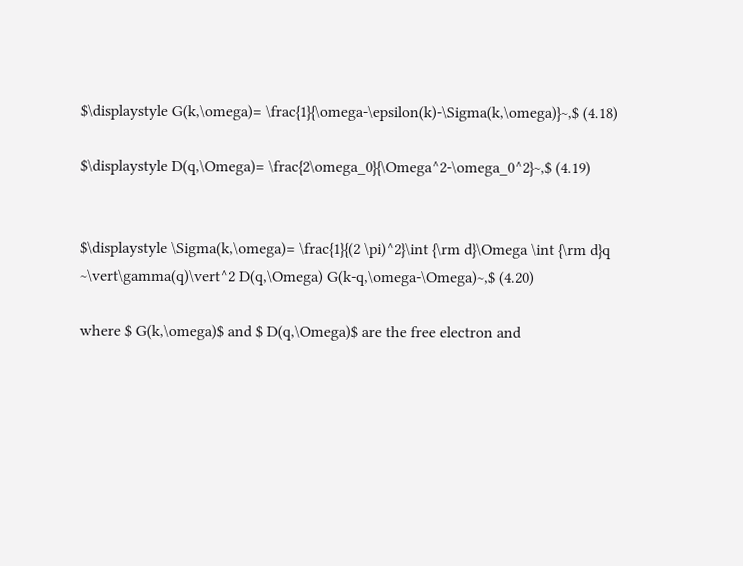$\displaystyle G(k,\omega)= \frac{1}{\omega-\epsilon(k)-\Sigma(k,\omega)}~,$ (4.18)

$\displaystyle D(q,\Omega)= \frac{2\omega_0}{\Omega^2-\omega_0^2}~,$ (4.19)


$\displaystyle \Sigma(k,\omega)= \frac{1}{(2 \pi)^2}\int {\rm d}\Omega \int {\rm d}q ~\vert\gamma(q)\vert^2 D(q,\Omega) G(k-q,\omega-\Omega)~,$ (4.20)

where $ G(k,\omega)$ and $ D(q,\Omega)$ are the free electron and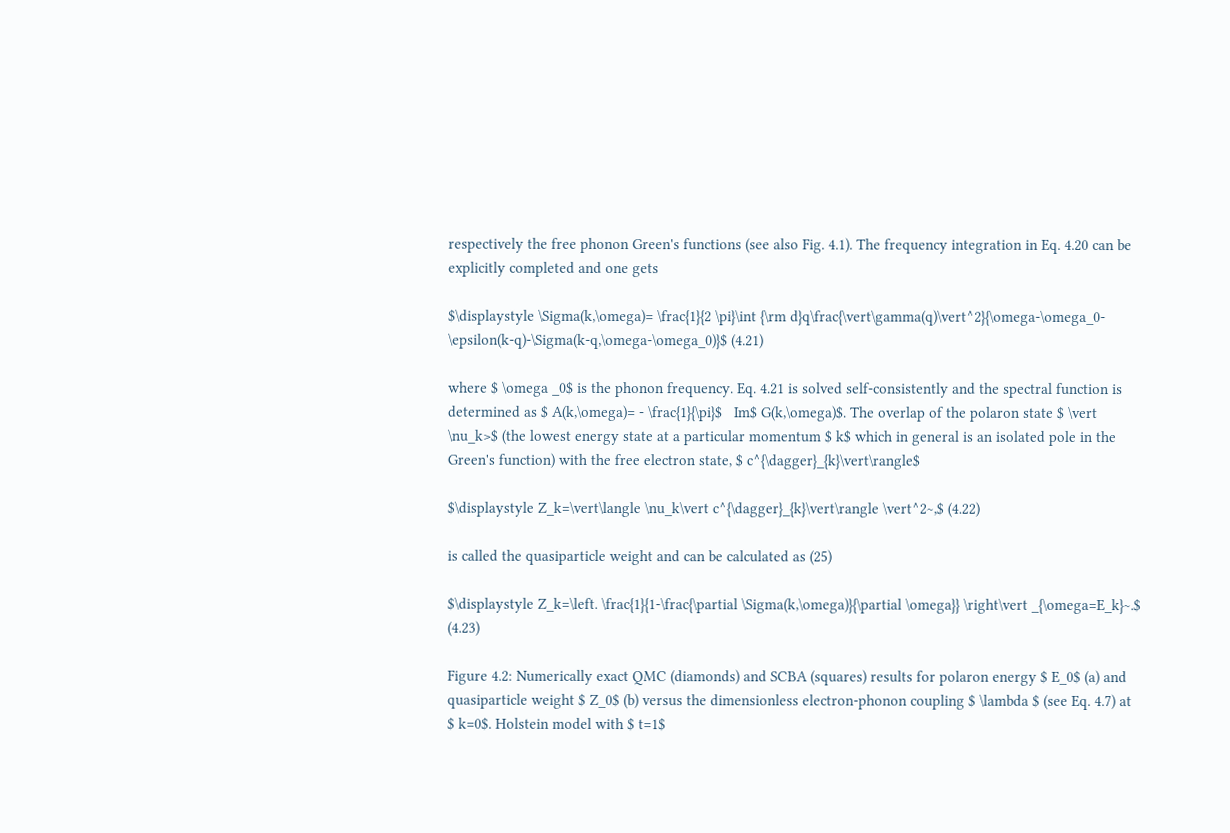respectively the free phonon Green's functions (see also Fig. 4.1). The frequency integration in Eq. 4.20 can be explicitly completed and one gets

$\displaystyle \Sigma(k,\omega)= \frac{1}{2 \pi}\int {\rm d}q\frac{\vert\gamma(q)\vert^2}{\omega-\omega_0- \epsilon(k-q)-\Sigma(k-q,\omega-\omega_0)}$ (4.21)

where $ \omega _0$ is the phonon frequency. Eq. 4.21 is solved self-consistently and the spectral function is determined as $ A(k,\omega)= - \frac{1}{\pi}$   Im$ G(k,\omega)$. The overlap of the polaron state $ \vert \nu_k>$ (the lowest energy state at a particular momentum $ k$ which in general is an isolated pole in the Green's function) with the free electron state, $ c^{\dagger}_{k}\vert\rangle$

$\displaystyle Z_k=\vert\langle \nu_k\vert c^{\dagger}_{k}\vert\rangle \vert^2~,$ (4.22)

is called the quasiparticle weight and can be calculated as (25)

$\displaystyle Z_k=\left. \frac{1}{1-\frac{\partial \Sigma(k,\omega)}{\partial \omega}} \right\vert _{\omega=E_k}~.$ (4.23)

Figure 4.2: Numerically exact QMC (diamonds) and SCBA (squares) results for polaron energy $ E_0$ (a) and quasiparticle weight $ Z_0$ (b) versus the dimensionless electron-phonon coupling $ \lambda $ (see Eq. 4.7) at $ k=0$. Holstein model with $ t=1$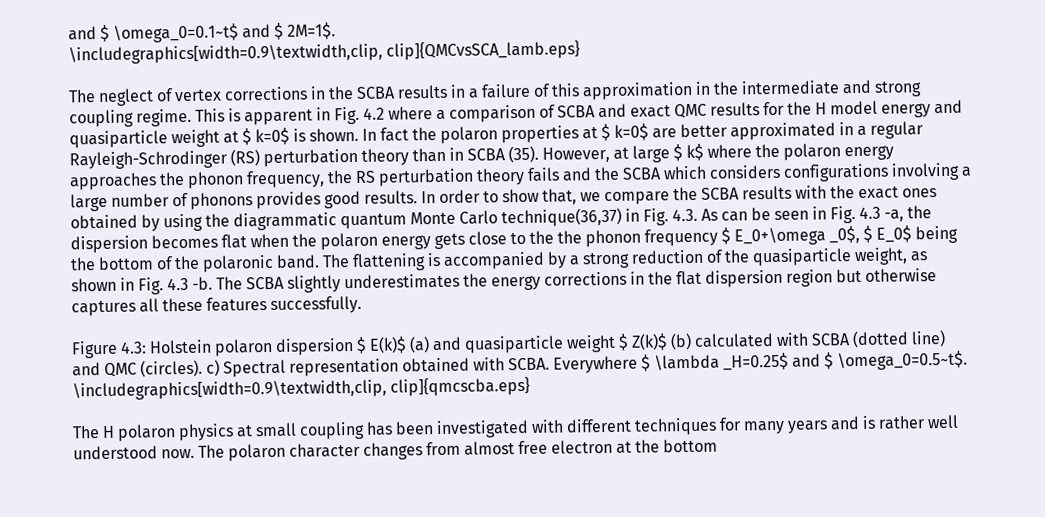and $ \omega_0=0.1~t$ and $ 2M=1$.
\includegraphics[width=0.9\textwidth,clip, clip]{QMCvsSCA_lamb.eps}

The neglect of vertex corrections in the SCBA results in a failure of this approximation in the intermediate and strong coupling regime. This is apparent in Fig. 4.2 where a comparison of SCBA and exact QMC results for the H model energy and quasiparticle weight at $ k=0$ is shown. In fact the polaron properties at $ k=0$ are better approximated in a regular Rayleigh-Schrodinger (RS) perturbation theory than in SCBA (35). However, at large $ k$ where the polaron energy approaches the phonon frequency, the RS perturbation theory fails and the SCBA which considers configurations involving a large number of phonons provides good results. In order to show that, we compare the SCBA results with the exact ones obtained by using the diagrammatic quantum Monte Carlo technique(36,37) in Fig. 4.3. As can be seen in Fig. 4.3 -a, the dispersion becomes flat when the polaron energy gets close to the the phonon frequency $ E_0+\omega _0$, $ E_0$ being the bottom of the polaronic band. The flattening is accompanied by a strong reduction of the quasiparticle weight, as shown in Fig. 4.3 -b. The SCBA slightly underestimates the energy corrections in the flat dispersion region but otherwise captures all these features successfully.

Figure 4.3: Holstein polaron dispersion $ E(k)$ (a) and quasiparticle weight $ Z(k)$ (b) calculated with SCBA (dotted line) and QMC (circles). c) Spectral representation obtained with SCBA. Everywhere $ \lambda _H=0.25$ and $ \omega_0=0.5~t$.
\includegraphics[width=0.9\textwidth,clip, clip]{qmcscba.eps}

The H polaron physics at small coupling has been investigated with different techniques for many years and is rather well understood now. The polaron character changes from almost free electron at the bottom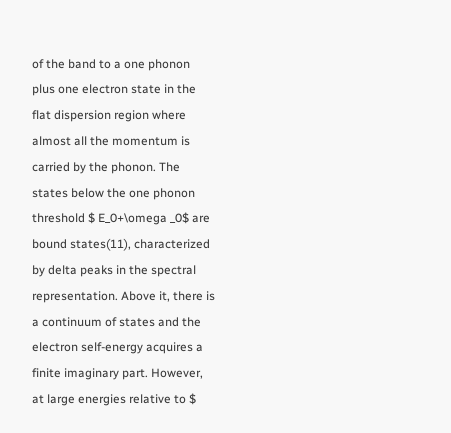of the band to a one phonon plus one electron state in the flat dispersion region where almost all the momentum is carried by the phonon. The states below the one phonon threshold $ E_0+\omega _0$ are bound states(11), characterized by delta peaks in the spectral representation. Above it, there is a continuum of states and the electron self-energy acquires a finite imaginary part. However, at large energies relative to $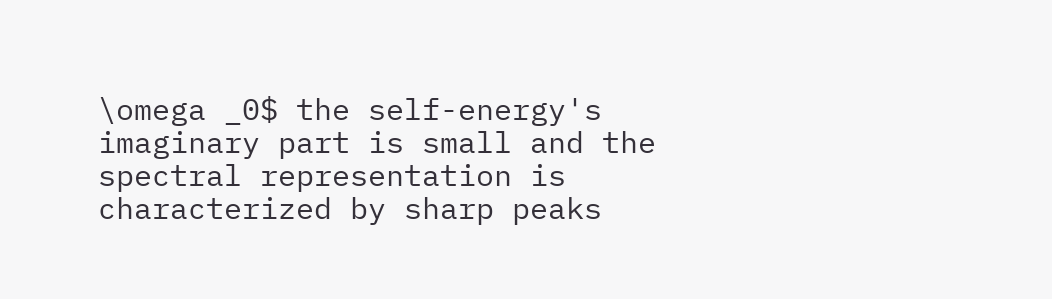\omega _0$ the self-energy's imaginary part is small and the spectral representation is characterized by sharp peaks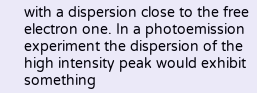with a dispersion close to the free electron one. In a photoemission experiment the dispersion of the high intensity peak would exhibit something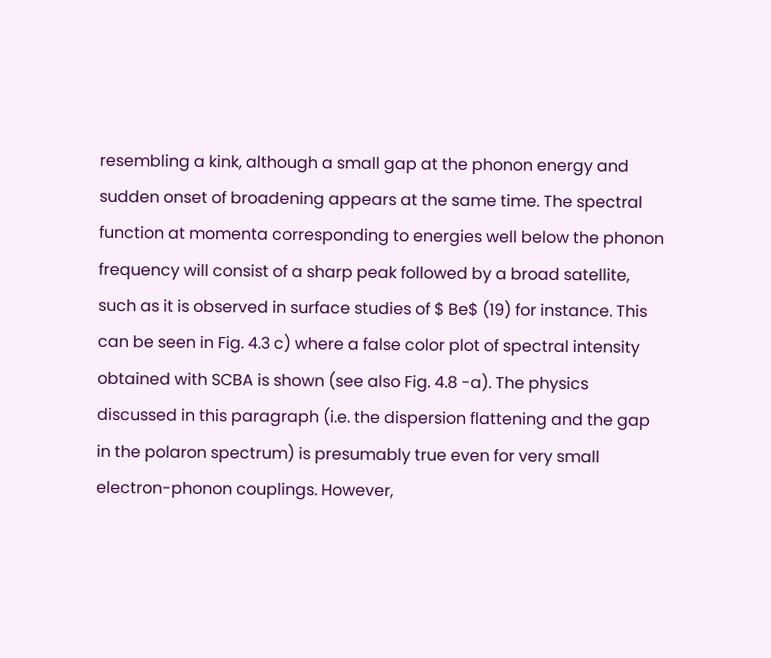resembling a kink, although a small gap at the phonon energy and sudden onset of broadening appears at the same time. The spectral function at momenta corresponding to energies well below the phonon frequency will consist of a sharp peak followed by a broad satellite, such as it is observed in surface studies of $ Be$ (19) for instance. This can be seen in Fig. 4.3 c) where a false color plot of spectral intensity obtained with SCBA is shown (see also Fig. 4.8 -a). The physics discussed in this paragraph (i.e. the dispersion flattening and the gap in the polaron spectrum) is presumably true even for very small electron-phonon couplings. However,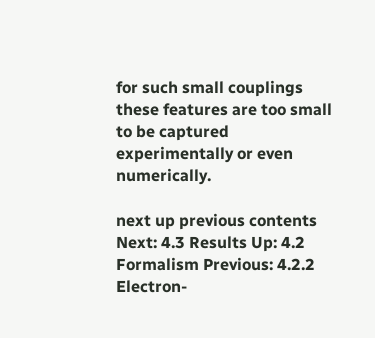for such small couplings these features are too small to be captured experimentally or even numerically.

next up previous contents
Next: 4.3 Results Up: 4.2 Formalism Previous: 4.2.2 Electron-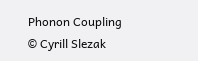Phonon Coupling
© Cyrill Slezak